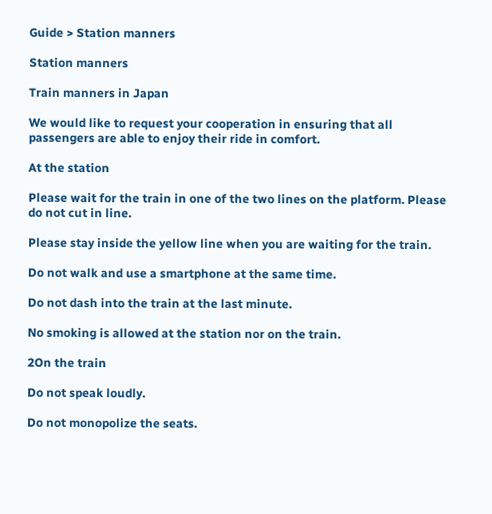Guide > Station manners

Station manners

Train manners in Japan

We would like to request your cooperation in ensuring that all passengers are able to enjoy their ride in comfort.

At the station

Please wait for the train in one of the two lines on the platform. Please do not cut in line.

Please stay inside the yellow line when you are waiting for the train.

Do not walk and use a smartphone at the same time.

Do not dash into the train at the last minute.

No smoking is allowed at the station nor on the train.

2On the train

Do not speak loudly.

Do not monopolize the seats.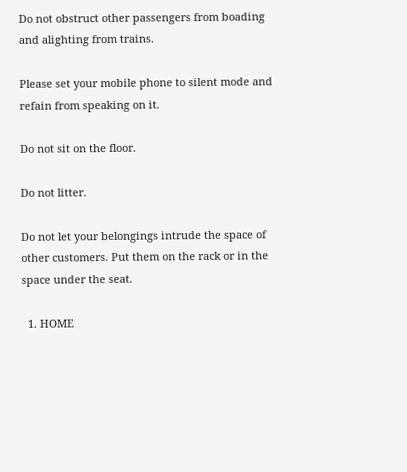Do not obstruct other passengers from boading and alighting from trains.

Please set your mobile phone to silent mode and refain from speaking on it.

Do not sit on the floor.

Do not litter.

Do not let your belongings intrude the space of other customers. Put them on the rack or in the space under the seat.

  1. HOME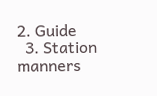2. Guide
  3. Station manners